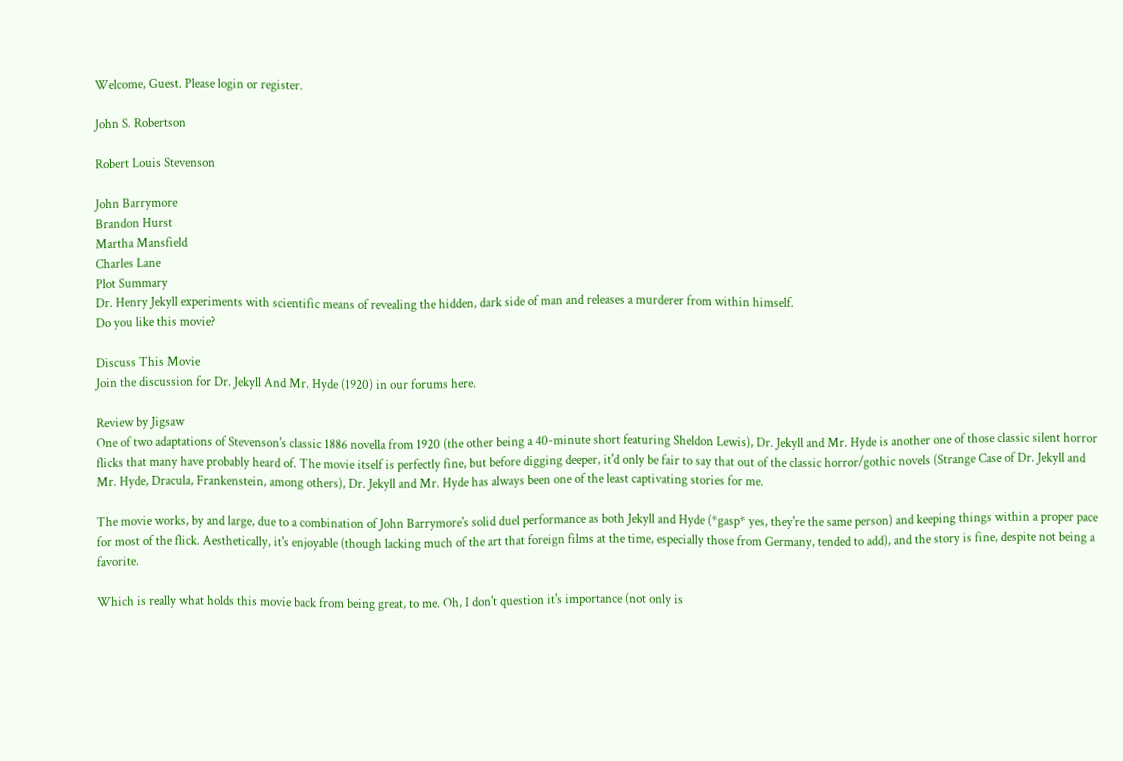Welcome, Guest. Please login or register.

John S. Robertson

Robert Louis Stevenson

John Barrymore
Brandon Hurst
Martha Mansfield
Charles Lane
Plot Summary
Dr. Henry Jekyll experiments with scientific means of revealing the hidden, dark side of man and releases a murderer from within himself.
Do you like this movie?

Discuss This Movie
Join the discussion for Dr. Jekyll And Mr. Hyde (1920) in our forums here.

Review by Jigsaw
One of two adaptations of Stevenson's classic 1886 novella from 1920 (the other being a 40-minute short featuring Sheldon Lewis), Dr. Jekyll and Mr. Hyde is another one of those classic silent horror flicks that many have probably heard of. The movie itself is perfectly fine, but before digging deeper, it'd only be fair to say that out of the classic horror/gothic novels (Strange Case of Dr. Jekyll and Mr. Hyde, Dracula, Frankenstein, among others), Dr. Jekyll and Mr. Hyde has always been one of the least captivating stories for me.

The movie works, by and large, due to a combination of John Barrymore's solid duel performance as both Jekyll and Hyde (*gasp* yes, they're the same person) and keeping things within a proper pace for most of the flick. Aesthetically, it's enjoyable (though lacking much of the art that foreign films at the time, especially those from Germany, tended to add), and the story is fine, despite not being a favorite.

Which is really what holds this movie back from being great, to me. Oh, I don't question it's importance (not only is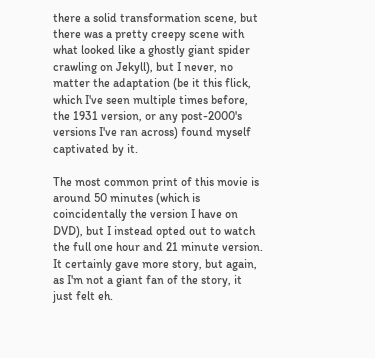there a solid transformation scene, but there was a pretty creepy scene with what looked like a ghostly giant spider crawling on Jekyll), but I never, no matter the adaptation (be it this flick, which I've seen multiple times before, the 1931 version, or any post-2000's versions I've ran across) found myself captivated by it.

The most common print of this movie is around 50 minutes (which is coincidentally the version I have on DVD), but I instead opted out to watch the full one hour and 21 minute version. It certainly gave more story, but again, as I'm not a giant fan of the story, it just felt eh.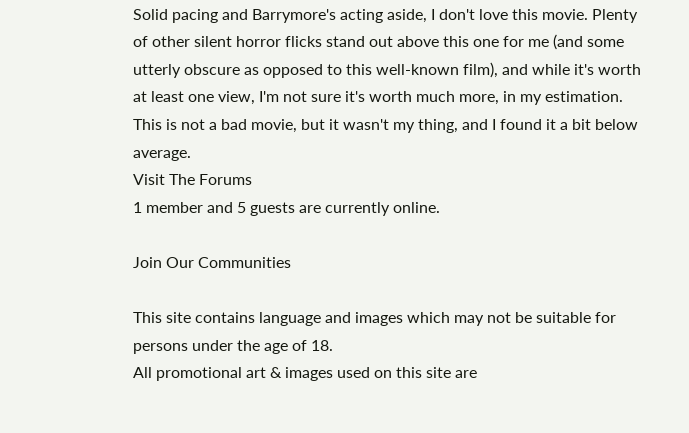Solid pacing and Barrymore's acting aside, I don't love this movie. Plenty of other silent horror flicks stand out above this one for me (and some utterly obscure as opposed to this well-known film), and while it's worth at least one view, I'm not sure it's worth much more, in my estimation. This is not a bad movie, but it wasn't my thing, and I found it a bit below average.
Visit The Forums
1 member and 5 guests are currently online.

Join Our Communities

This site contains language and images which may not be suitable for persons under the age of 18.
All promotional art & images used on this site are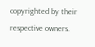copyrighted by their respective owners.